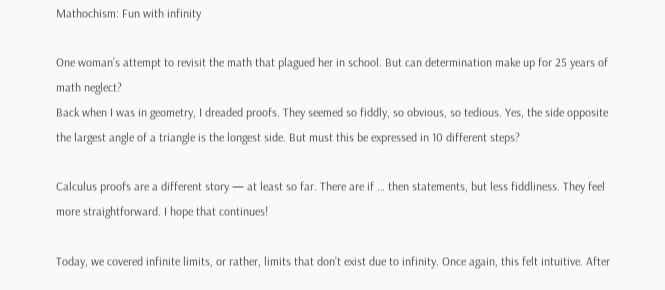Mathochism: Fun with infinity

One woman’s attempt to revisit the math that plagued her in school. But can determination make up for 25 years of math neglect?
Back when I was in geometry, I dreaded proofs. They seemed so fiddly, so obvious, so tedious. Yes, the side opposite the largest angle of a triangle is the longest side. But must this be expressed in 10 different steps?

Calculus proofs are a different story — at least so far. There are if … then statements, but less fiddliness. They feel more straightforward. I hope that continues!

Today, we covered infinite limits, or rather, limits that don’t exist due to infinity. Once again, this felt intuitive. After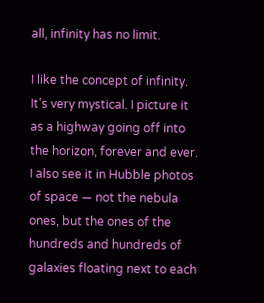all, infinity has no limit.

I like the concept of infinity. It’s very mystical. I picture it as a highway going off into the horizon, forever and ever. I also see it in Hubble photos of space — not the nebula ones, but the ones of the hundreds and hundreds of galaxies floating next to each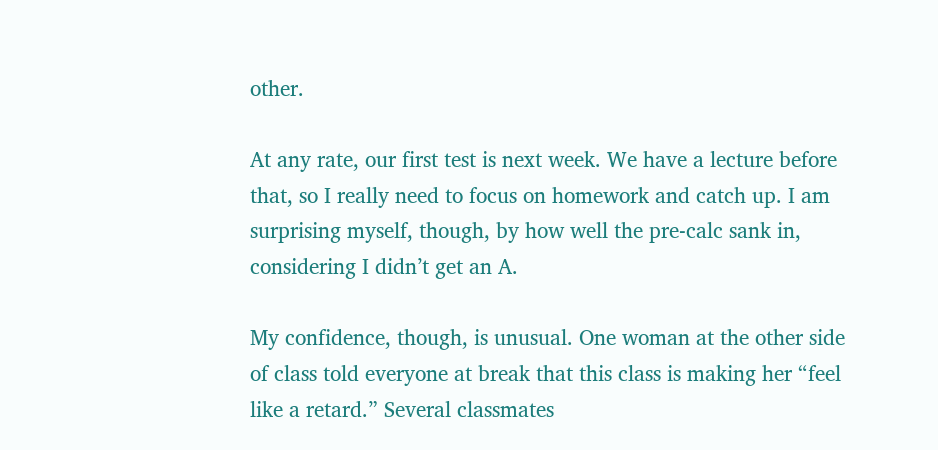other.

At any rate, our first test is next week. We have a lecture before that, so I really need to focus on homework and catch up. I am surprising myself, though, by how well the pre-calc sank in, considering I didn’t get an A.

My confidence, though, is unusual. One woman at the other side of class told everyone at break that this class is making her “feel like a retard.” Several classmates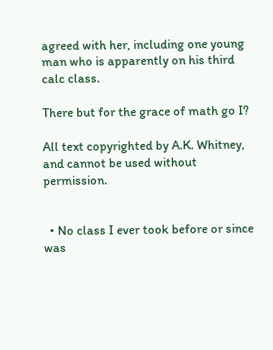agreed with her, including one young man who is apparently on his third calc class.

There but for the grace of math go I?

All text copyrighted by A.K. Whitney, and cannot be used without permission.


  • No class I ever took before or since was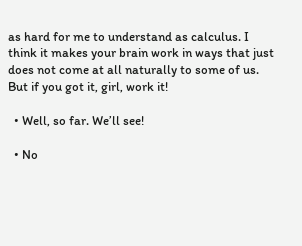as hard for me to understand as calculus. I think it makes your brain work in ways that just does not come at all naturally to some of us. But if you got it, girl, work it!

  • Well, so far. We’ll see!

  • No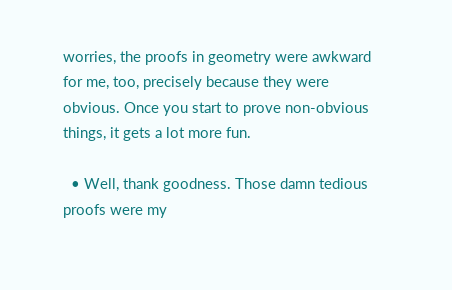worries, the proofs in geometry were awkward for me, too, precisely because they were obvious. Once you start to prove non-obvious things, it gets a lot more fun.

  • Well, thank goodness. Those damn tedious proofs were my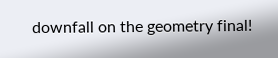downfall on the geometry final!